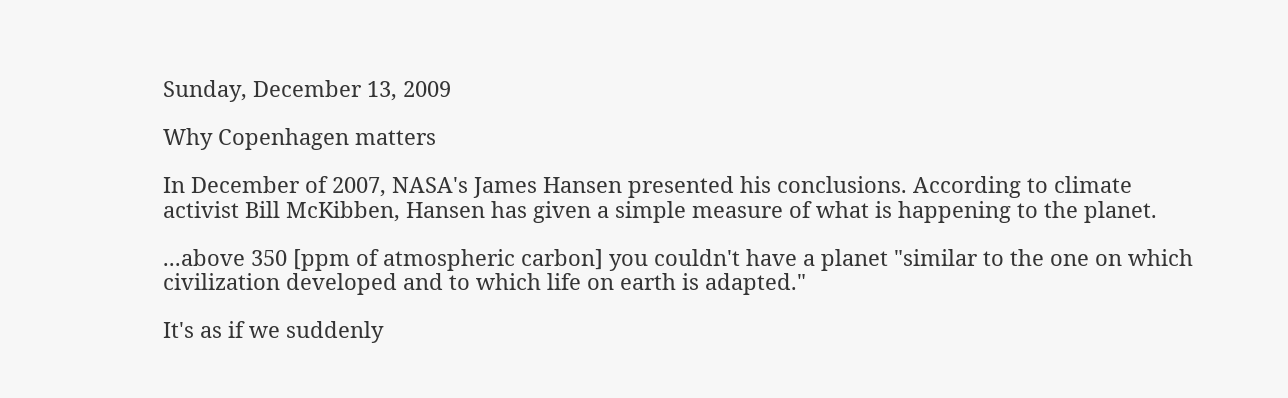Sunday, December 13, 2009

Why Copenhagen matters

In December of 2007, NASA's James Hansen presented his conclusions. According to climate activist Bill McKibben, Hansen has given a simple measure of what is happening to the planet.

...above 350 [ppm of atmospheric carbon] you couldn't have a planet "similar to the one on which civilization developed and to which life on earth is adapted."

It's as if we suddenly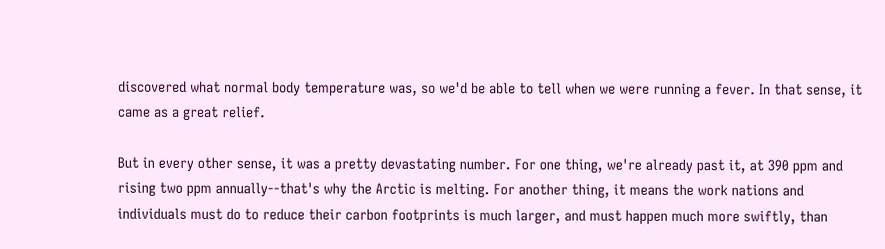discovered what normal body temperature was, so we'd be able to tell when we were running a fever. In that sense, it came as a great relief.

But in every other sense, it was a pretty devastating number. For one thing, we're already past it, at 390 ppm and rising two ppm annually--that's why the Arctic is melting. For another thing, it means the work nations and individuals must do to reduce their carbon footprints is much larger, and must happen much more swiftly, than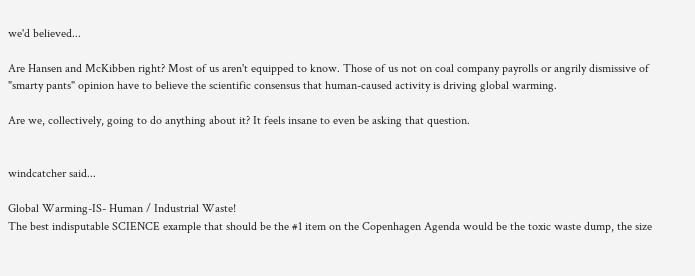we'd believed...

Are Hansen and McKibben right? Most of us aren't equipped to know. Those of us not on coal company payrolls or angrily dismissive of "smarty pants" opinion have to believe the scientific consensus that human-caused activity is driving global warming.

Are we, collectively, going to do anything about it? It feels insane to even be asking that question.


windcatcher said...

Global Warming-IS- Human / Industrial Waste!
The best indisputable SCIENCE example that should be the #1 item on the Copenhagen Agenda would be the toxic waste dump, the size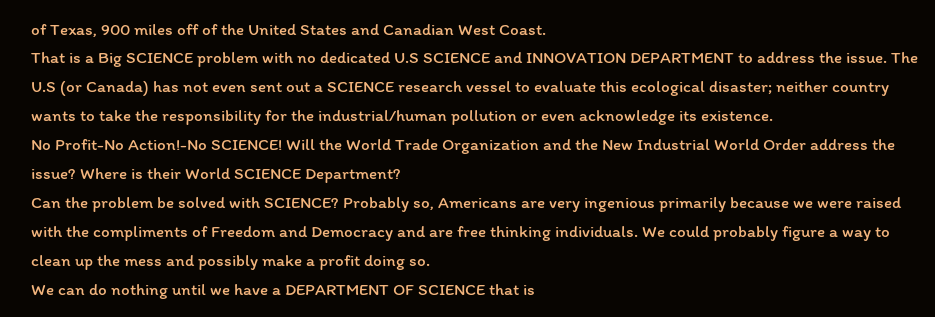of Texas, 900 miles off of the United States and Canadian West Coast.
That is a Big SCIENCE problem with no dedicated U.S SCIENCE and INNOVATION DEPARTMENT to address the issue. The U.S (or Canada) has not even sent out a SCIENCE research vessel to evaluate this ecological disaster; neither country wants to take the responsibility for the industrial/human pollution or even acknowledge its existence.
No Profit-No Action!-No SCIENCE! Will the World Trade Organization and the New Industrial World Order address the issue? Where is their World SCIENCE Department?
Can the problem be solved with SCIENCE? Probably so, Americans are very ingenious primarily because we were raised with the compliments of Freedom and Democracy and are free thinking individuals. We could probably figure a way to clean up the mess and possibly make a profit doing so.
We can do nothing until we have a DEPARTMENT OF SCIENCE that is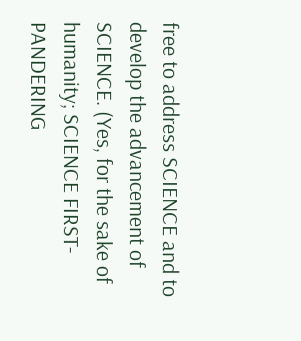free to address SCIENCE and to develop the advancement of SCIENCE. (Yes, for the sake of humanity; SCIENCE FIRST-PANDERING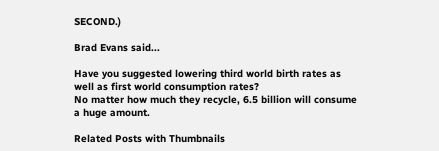SECOND.)

Brad Evans said...

Have you suggested lowering third world birth rates as well as first world consumption rates?
No matter how much they recycle, 6.5 billion will consume a huge amount.

Related Posts with Thumbnails